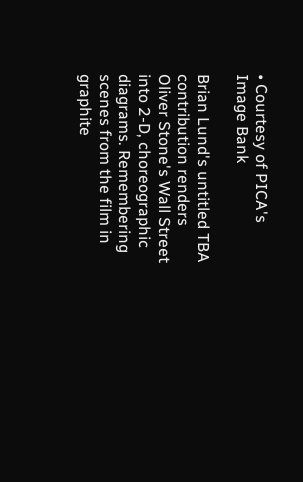• Courtesy of PICA's Image Bank

Brian Lund's untitled TBA contribution renders Oliver Stone's Wall Street into 2-D, choreographic diagrams. Remembering scenes from the film in graphite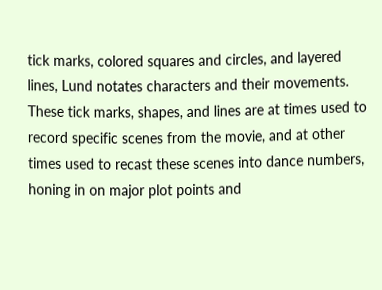tick marks, colored squares and circles, and layered lines, Lund notates characters and their movements. These tick marks, shapes, and lines are at times used to record specific scenes from the movie, and at other times used to recast these scenes into dance numbers, honing in on major plot points and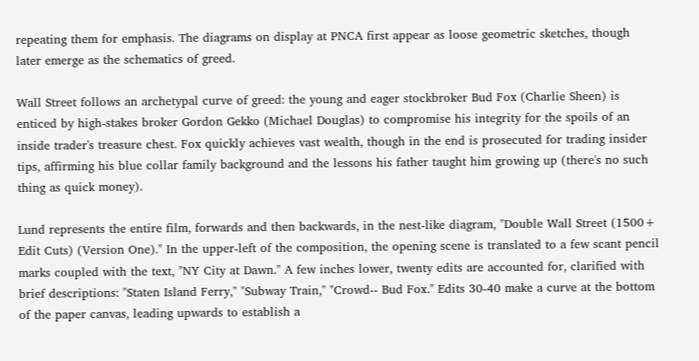repeating them for emphasis. The diagrams on display at PNCA first appear as loose geometric sketches, though later emerge as the schematics of greed.

Wall Street follows an archetypal curve of greed: the young and eager stockbroker Bud Fox (Charlie Sheen) is enticed by high-stakes broker Gordon Gekko (Michael Douglas) to compromise his integrity for the spoils of an inside trader's treasure chest. Fox quickly achieves vast wealth, though in the end is prosecuted for trading insider tips, affirming his blue collar family background and the lessons his father taught him growing up (there's no such thing as quick money).

Lund represents the entire film, forwards and then backwards, in the nest-like diagram, "Double Wall Street (1500+ Edit Cuts) (Version One)." In the upper-left of the composition, the opening scene is translated to a few scant pencil marks coupled with the text, "NY City at Dawn." A few inches lower, twenty edits are accounted for, clarified with brief descriptions: "Staten Island Ferry," "Subway Train," "Crowd-- Bud Fox." Edits 30-40 make a curve at the bottom of the paper canvas, leading upwards to establish a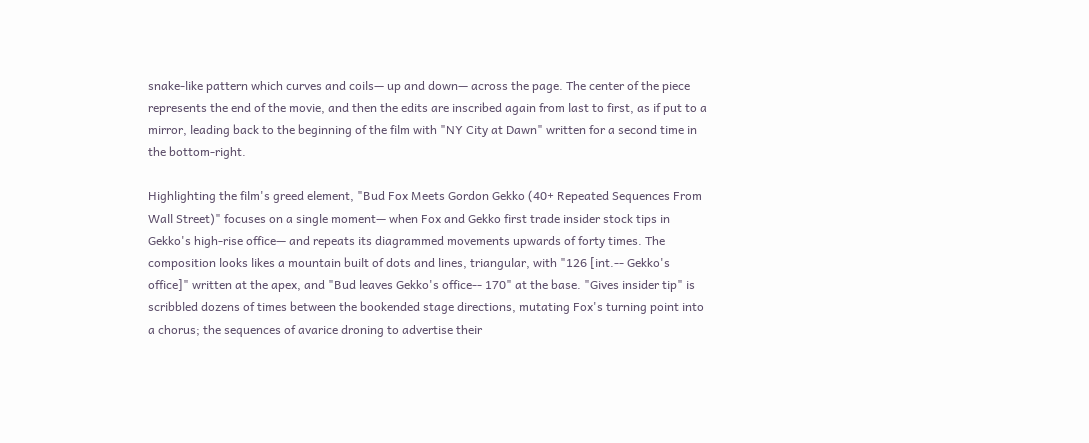snake-like pattern which curves and coils— up and down— across the page. The center of the piece represents the end of the movie, and then the edits are inscribed again from last to first, as if put to a mirror, leading back to the beginning of the film with "NY City at Dawn" written for a second time in the bottom-right.

Highlighting the film's greed element, "Bud Fox Meets Gordon Gekko (40+ Repeated Sequences From Wall Street)" focuses on a single moment— when Fox and Gekko first trade insider stock tips in Gekko's high-rise office— and repeats its diagrammed movements upwards of forty times. The composition looks likes a mountain built of dots and lines, triangular, with "126 [int.-- Gekko's office]" written at the apex, and "Bud leaves Gekko's office-- 170" at the base. "Gives insider tip" is scribbled dozens of times between the bookended stage directions, mutating Fox's turning point into a chorus; the sequences of avarice droning to advertise their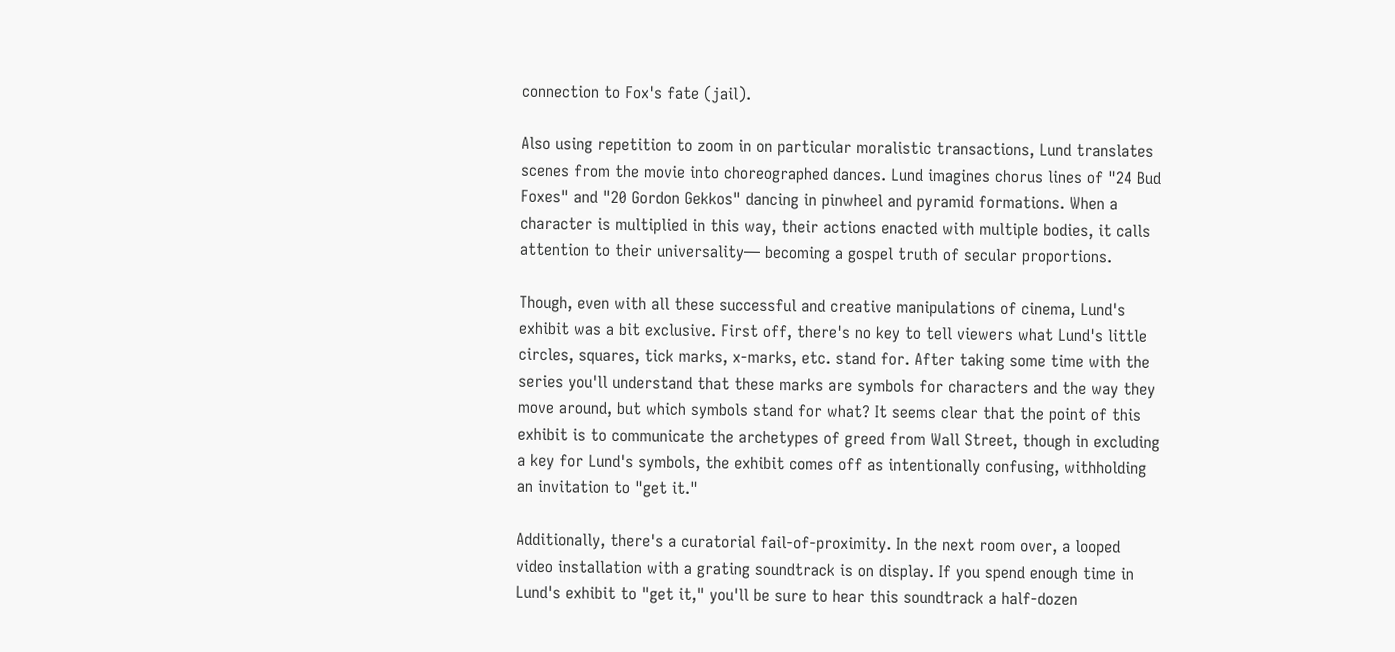connection to Fox's fate (jail).

Also using repetition to zoom in on particular moralistic transactions, Lund translates scenes from the movie into choreographed dances. Lund imagines chorus lines of "24 Bud Foxes" and "20 Gordon Gekkos" dancing in pinwheel and pyramid formations. When a character is multiplied in this way, their actions enacted with multiple bodies, it calls attention to their universality— becoming a gospel truth of secular proportions.

Though, even with all these successful and creative manipulations of cinema, Lund's exhibit was a bit exclusive. First off, there's no key to tell viewers what Lund's little circles, squares, tick marks, x-marks, etc. stand for. After taking some time with the series you'll understand that these marks are symbols for characters and the way they move around, but which symbols stand for what? It seems clear that the point of this exhibit is to communicate the archetypes of greed from Wall Street, though in excluding a key for Lund's symbols, the exhibit comes off as intentionally confusing, withholding an invitation to "get it."

Additionally, there's a curatorial fail-of-proximity. In the next room over, a looped video installation with a grating soundtrack is on display. If you spend enough time in Lund's exhibit to "get it," you'll be sure to hear this soundtrack a half-dozen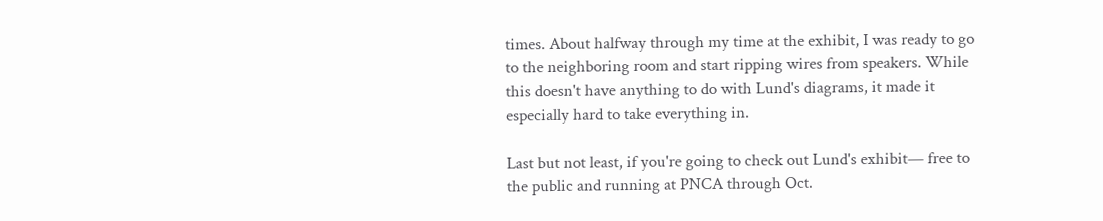times. About halfway through my time at the exhibit, I was ready to go to the neighboring room and start ripping wires from speakers. While this doesn't have anything to do with Lund's diagrams, it made it especially hard to take everything in.

Last but not least, if you're going to check out Lund's exhibit— free to the public and running at PNCA through Oct.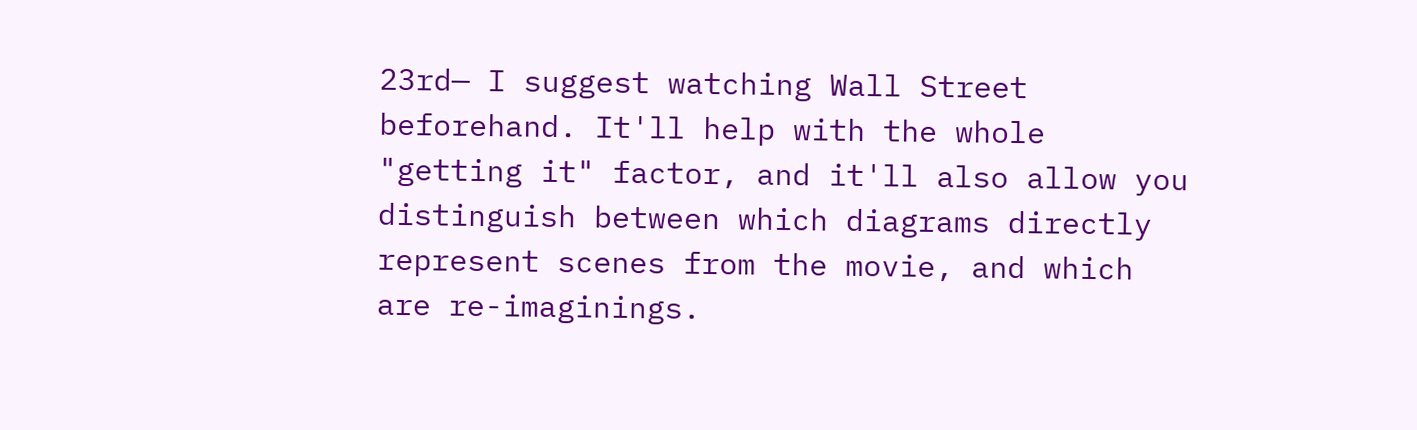23rd— I suggest watching Wall Street beforehand. It'll help with the whole "getting it" factor, and it'll also allow you distinguish between which diagrams directly represent scenes from the movie, and which are re-imaginings.